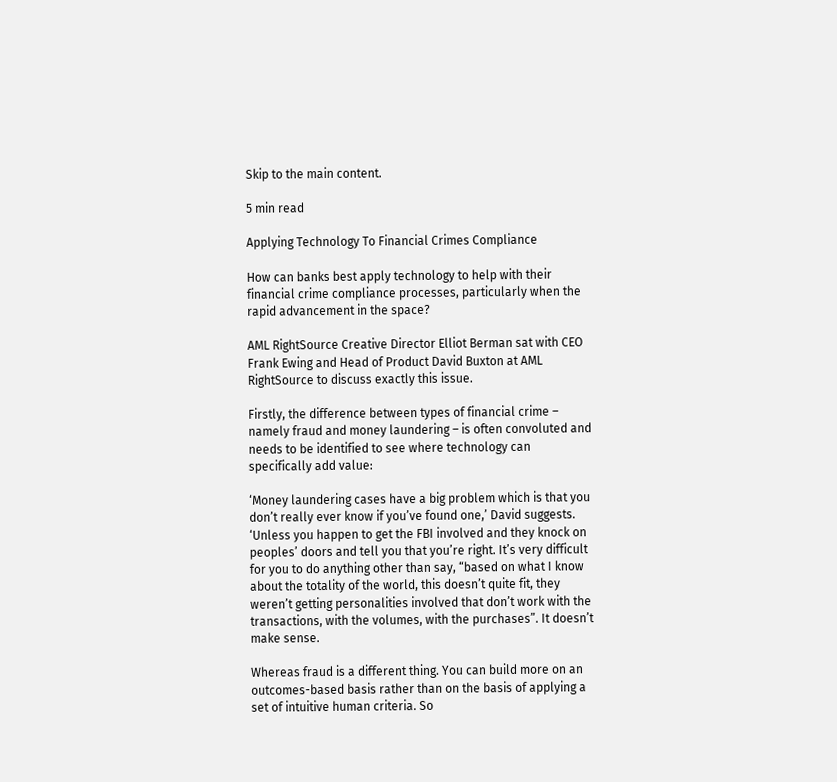Skip to the main content.

5 min read

Applying Technology To Financial Crimes Compliance

How can banks best apply technology to help with their financial crime compliance processes, particularly when the rapid advancement in the space?

AML RightSource Creative Director Elliot Berman sat with CEO Frank Ewing and Head of Product David Buxton at AML RightSource to discuss exactly this issue.

Firstly, the difference between types of financial crime – namely fraud and money laundering – is often convoluted and needs to be identified to see where technology can specifically add value:

‘Money laundering cases have a big problem which is that you don’t really ever know if you’ve found one,’ David suggests. ‘Unless you happen to get the FBI involved and they knock on peoples’ doors and tell you that you’re right. It’s very difficult for you to do anything other than say, “based on what I know about the totality of the world, this doesn’t quite fit, they weren’t getting personalities involved that don’t work with the transactions, with the volumes, with the purchases”. It doesn’t make sense.

Whereas fraud is a different thing. You can build more on an outcomes-based basis rather than on the basis of applying a set of intuitive human criteria. So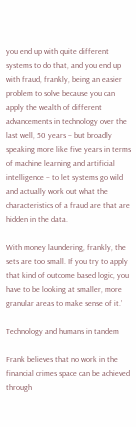you end up with quite different systems to do that, and you end up with fraud, frankly, being an easier problem to solve because you can apply the wealth of different advancements in technology over the last well, 50 years – but broadly speaking more like five years in terms of machine learning and artificial intelligence – to let systems go wild and actually work out what the characteristics of a fraud are that are hidden in the data.

With money laundering, frankly, the sets are too small. If you try to apply that kind of outcome based logic, you have to be looking at smaller, more granular areas to make sense of it.’

Technology and humans in tandem

Frank believes that no work in the financial crimes space can be achieved through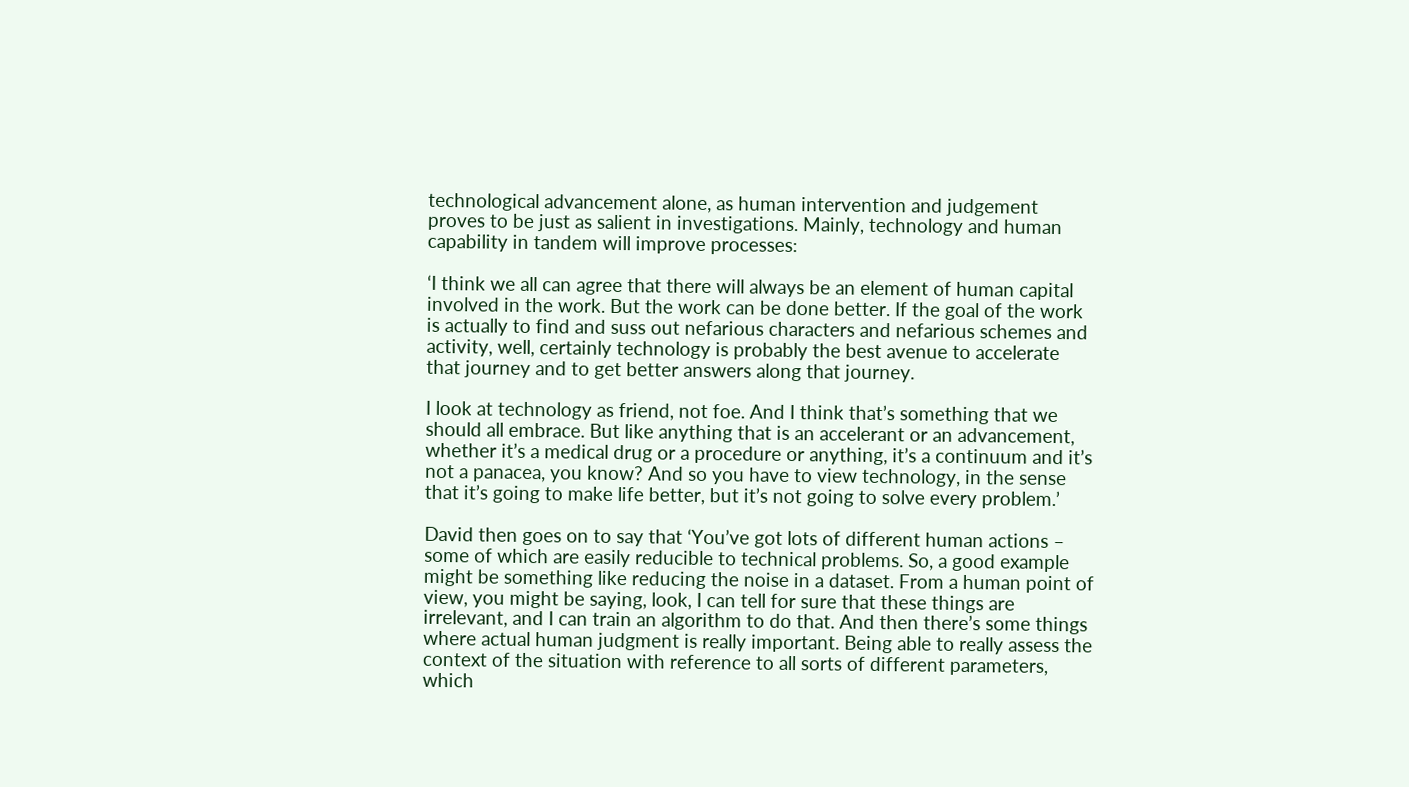technological advancement alone, as human intervention and judgement proves to be just as salient in investigations. Mainly, technology and human capability in tandem will improve processes:

‘I think we all can agree that there will always be an element of human capital involved in the work. But the work can be done better. If the goal of the work is actually to find and suss out nefarious characters and nefarious schemes and activity, well, certainly technology is probably the best avenue to accelerate that journey and to get better answers along that journey.

I look at technology as friend, not foe. And I think that’s something that we should all embrace. But like anything that is an accelerant or an advancement, whether it’s a medical drug or a procedure or anything, it’s a continuum and it’s not a panacea, you know? And so you have to view technology, in the sense that it’s going to make life better, but it’s not going to solve every problem.’

David then goes on to say that ‘You’ve got lots of different human actions – some of which are easily reducible to technical problems. So, a good example might be something like reducing the noise in a dataset. From a human point of view, you might be saying, look, I can tell for sure that these things are irrelevant, and I can train an algorithm to do that. And then there’s some things where actual human judgment is really important. Being able to really assess the context of the situation with reference to all sorts of different parameters, which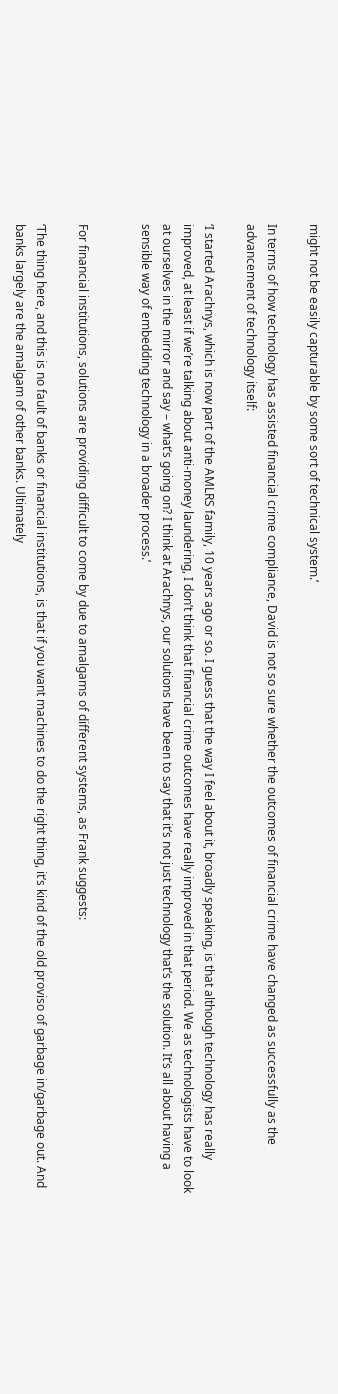might not be easily capturable by some sort of technical system.’

In terms of how technology has assisted financial crime compliance, David is not so sure whether the outcomes of financial crime have changed as successfully as the advancement of technology itself:

‘I started Arachnys, which is now part of the AMLRS family, 10 years ago or so. I guess that the way I feel about it, broadly speaking, is that although technology has really improved, at least if we’re talking about anti-money laundering, I don’t think that financial crime outcomes have really improved in that period. We as technologists have to look at ourselves in the mirror and say – what’s going on? I think at Arachnys, our solutions have been to say that it’s not just technology that’s the solution. It’s all about having a sensible way of embedding technology in a broader process.’


For financial institutions, solutions are providing difficult to come by due to amalgams of different systems, as Frank suggests:

‘The thing here, and this is no fault of banks or financial institutions, is that if you want machines to do the right thing, it’s kind of the old proviso of garbage in/garbage out. And banks largely are the amalgam of other banks. Ultimately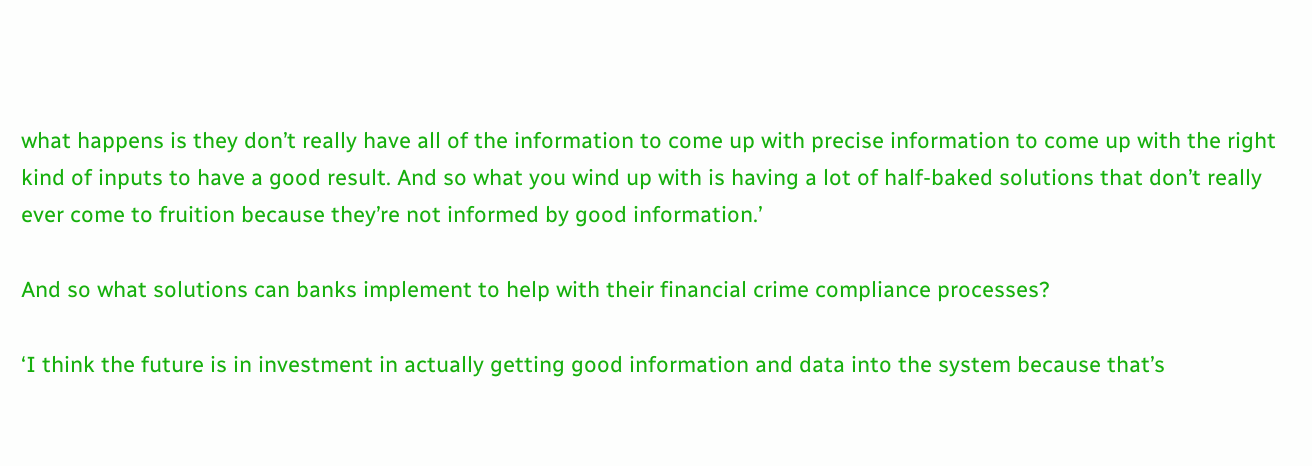what happens is they don’t really have all of the information to come up with precise information to come up with the right kind of inputs to have a good result. And so what you wind up with is having a lot of half-baked solutions that don’t really ever come to fruition because they’re not informed by good information.’

And so what solutions can banks implement to help with their financial crime compliance processes?

‘I think the future is in investment in actually getting good information and data into the system because that’s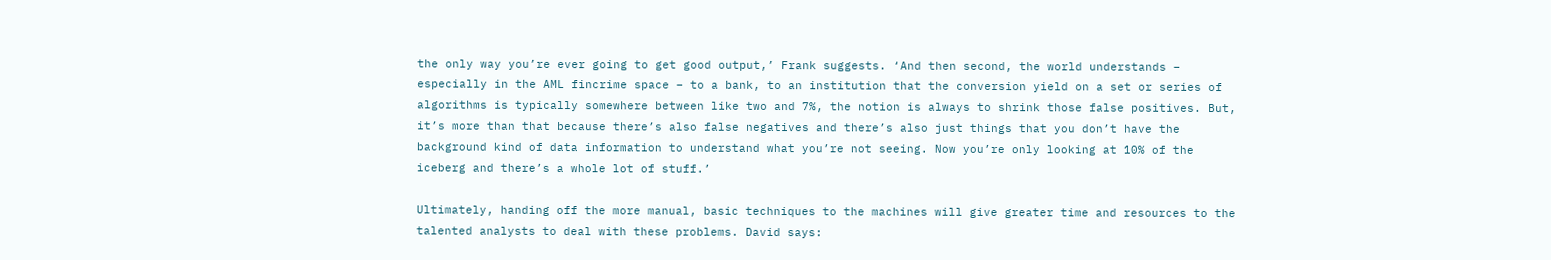the only way you’re ever going to get good output,’ Frank suggests. ‘And then second, the world understands – especially in the AML fincrime space – to a bank, to an institution that the conversion yield on a set or series of algorithms is typically somewhere between like two and 7%, the notion is always to shrink those false positives. But, it’s more than that because there’s also false negatives and there’s also just things that you don’t have the background kind of data information to understand what you’re not seeing. Now you’re only looking at 10% of the iceberg and there’s a whole lot of stuff.’

Ultimately, handing off the more manual, basic techniques to the machines will give greater time and resources to the talented analysts to deal with these problems. David says: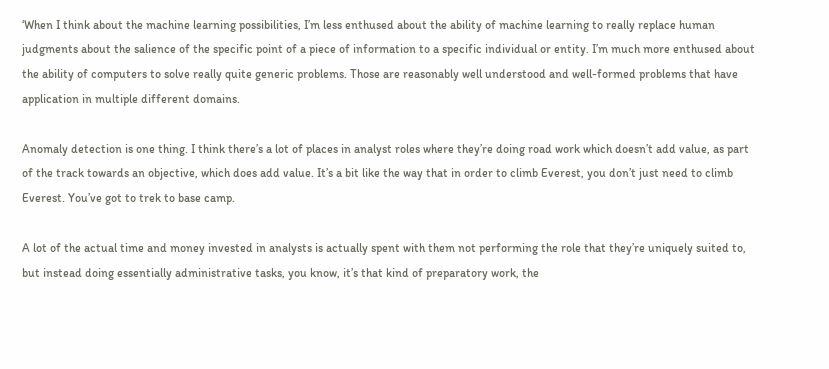‘When I think about the machine learning possibilities, I’m less enthused about the ability of machine learning to really replace human judgments about the salience of the specific point of a piece of information to a specific individual or entity. I’m much more enthused about the ability of computers to solve really quite generic problems. Those are reasonably well understood and well-formed problems that have application in multiple different domains.

Anomaly detection is one thing. I think there’s a lot of places in analyst roles where they’re doing road work which doesn’t add value, as part of the track towards an objective, which does add value. It’s a bit like the way that in order to climb Everest, you don’t just need to climb Everest. You’ve got to trek to base camp.

A lot of the actual time and money invested in analysts is actually spent with them not performing the role that they’re uniquely suited to, but instead doing essentially administrative tasks, you know, it’s that kind of preparatory work, the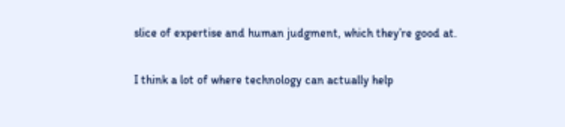slice of expertise and human judgment, which they’re good at.

I think a lot of where technology can actually help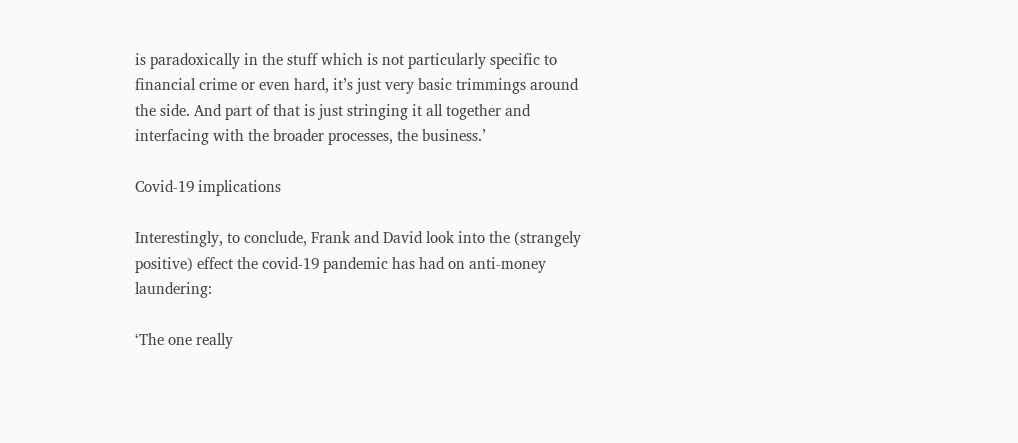is paradoxically in the stuff which is not particularly specific to financial crime or even hard, it’s just very basic trimmings around the side. And part of that is just stringing it all together and interfacing with the broader processes, the business.’

Covid-19 implications

Interestingly, to conclude, Frank and David look into the (strangely positive) effect the covid-19 pandemic has had on anti-money laundering:

‘The one really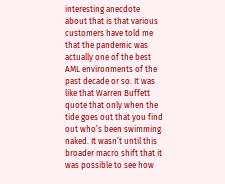interesting anecdote about that is that various customers have told me that the pandemic was actually one of the best AML environments of the past decade or so. It was like that Warren Buffett quote that only when the tide goes out that you find out who’s been swimming naked. It wasn’t until this broader macro shift that it was possible to see how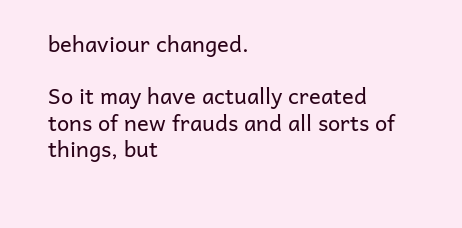behaviour changed.

So it may have actually created tons of new frauds and all sorts of things, but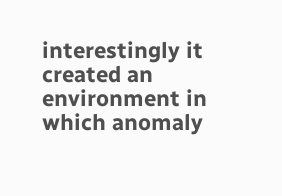interestingly it created an environment in which anomaly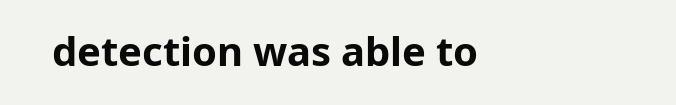detection was able to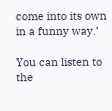come into its own in a funny way.’

You can listen to the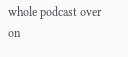whole podcast over on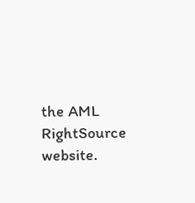the AML RightSource website.